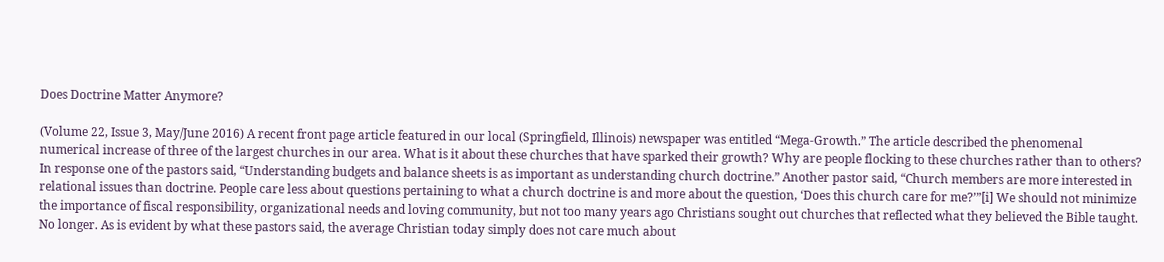Does Doctrine Matter Anymore?

(Volume 22, Issue 3, May/June 2016) A recent front page article featured in our local (Springfield, Illinois) newspaper was entitled “Mega-Growth.” The article described the phenomenal numerical increase of three of the largest churches in our area. What is it about these churches that have sparked their growth? Why are people flocking to these churches rather than to others? In response one of the pastors said, “Understanding budgets and balance sheets is as important as understanding church doctrine.” Another pastor said, “Church members are more interested in relational issues than doctrine. People care less about questions pertaining to what a church doctrine is and more about the question, ‘Does this church care for me?’”[i] We should not minimize the importance of fiscal responsibility, organizational needs and loving community, but not too many years ago Christians sought out churches that reflected what they believed the Bible taught. No longer. As is evident by what these pastors said, the average Christian today simply does not care much about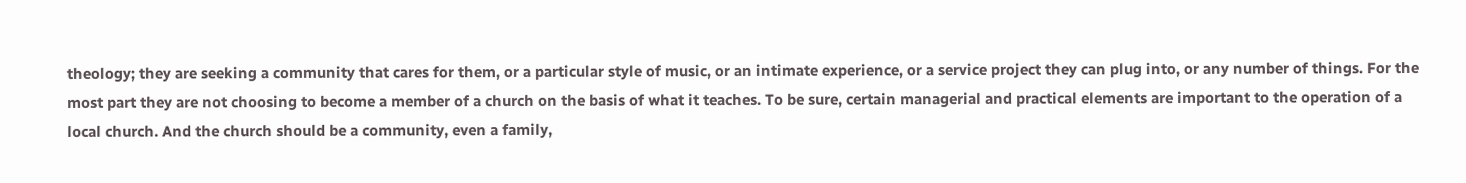theology; they are seeking a community that cares for them, or a particular style of music, or an intimate experience, or a service project they can plug into, or any number of things. For the most part they are not choosing to become a member of a church on the basis of what it teaches. To be sure, certain managerial and practical elements are important to the operation of a local church. And the church should be a community, even a family,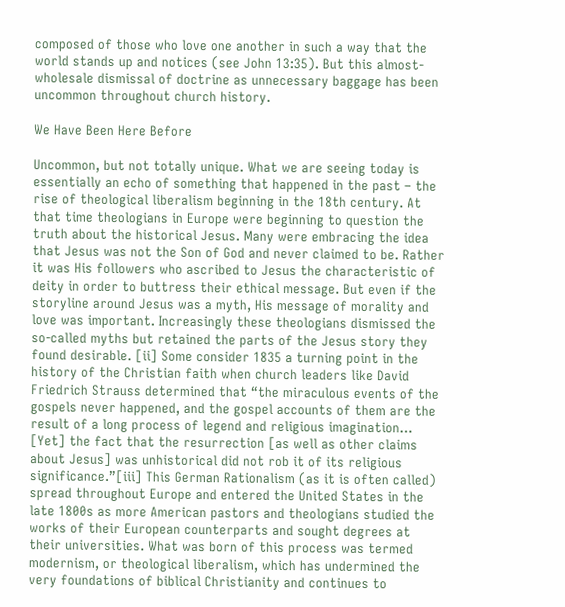composed of those who love one another in such a way that the world stands up and notices (see John 13:35). But this almost-wholesale dismissal of doctrine as unnecessary baggage has been uncommon throughout church history.

We Have Been Here Before

Uncommon, but not totally unique. What we are seeing today is essentially an echo of something that happened in the past – the rise of theological liberalism beginning in the 18th century. At that time theologians in Europe were beginning to question the truth about the historical Jesus. Many were embracing the idea that Jesus was not the Son of God and never claimed to be. Rather it was His followers who ascribed to Jesus the characteristic of deity in order to buttress their ethical message. But even if the storyline around Jesus was a myth, His message of morality and love was important. Increasingly these theologians dismissed the so-called myths but retained the parts of the Jesus story they found desirable. [ii] Some consider 1835 a turning point in the history of the Christian faith when church leaders like David Friedrich Strauss determined that “the miraculous events of the gospels never happened, and the gospel accounts of them are the result of a long process of legend and religious imagination… [Yet] the fact that the resurrection [as well as other claims about Jesus] was unhistorical did not rob it of its religious significance.”[iii] This German Rationalism (as it is often called) spread throughout Europe and entered the United States in the late 1800s as more American pastors and theologians studied the works of their European counterparts and sought degrees at their universities. What was born of this process was termed modernism, or theological liberalism, which has undermined the very foundations of biblical Christianity and continues to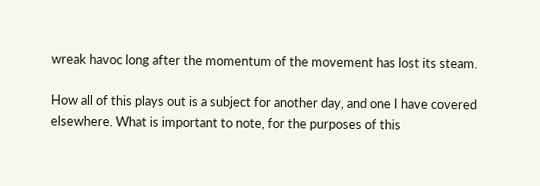wreak havoc long after the momentum of the movement has lost its steam.

How all of this plays out is a subject for another day, and one I have covered elsewhere. What is important to note, for the purposes of this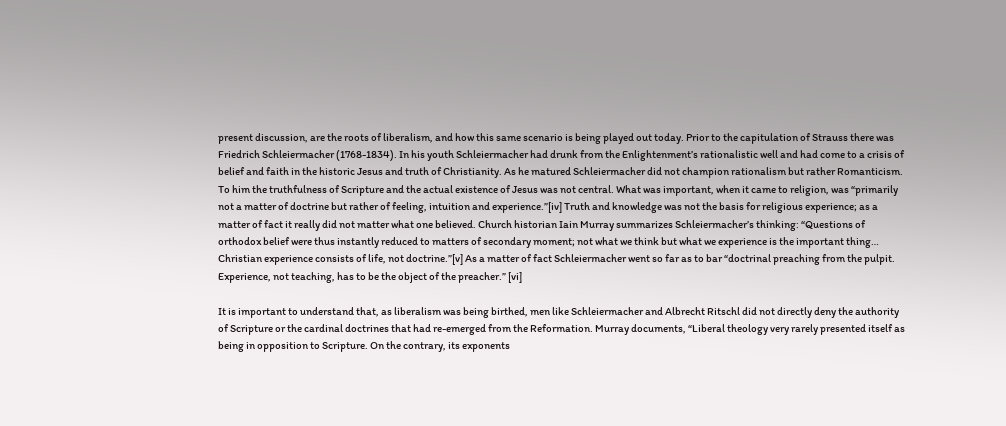present discussion, are the roots of liberalism, and how this same scenario is being played out today. Prior to the capitulation of Strauss there was Friedrich Schleiermacher (1768-1834). In his youth Schleiermacher had drunk from the Enlightenment’s rationalistic well and had come to a crisis of belief and faith in the historic Jesus and truth of Christianity. As he matured Schleiermacher did not champion rationalism but rather Romanticism. To him the truthfulness of Scripture and the actual existence of Jesus was not central. What was important, when it came to religion, was “primarily not a matter of doctrine but rather of feeling, intuition and experience.”[iv] Truth and knowledge was not the basis for religious experience; as a matter of fact it really did not matter what one believed. Church historian Iain Murray summarizes Schleiermacher’s thinking: “Questions of orthodox belief were thus instantly reduced to matters of secondary moment; not what we think but what we experience is the important thing… Christian experience consists of life, not doctrine.”[v] As a matter of fact Schleiermacher went so far as to bar “doctrinal preaching from the pulpit. Experience, not teaching, has to be the object of the preacher.” [vi]

It is important to understand that, as liberalism was being birthed, men like Schleiermacher and Albrecht Ritschl did not directly deny the authority of Scripture or the cardinal doctrines that had re-emerged from the Reformation. Murray documents, “Liberal theology very rarely presented itself as being in opposition to Scripture. On the contrary, its exponents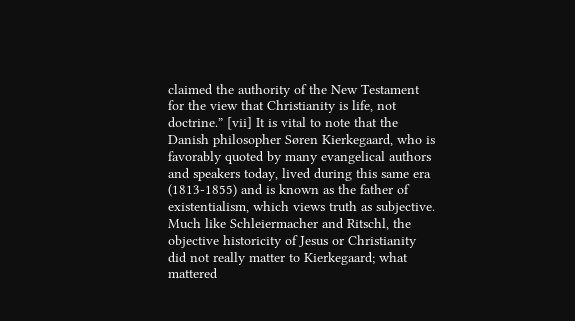claimed the authority of the New Testament for the view that Christianity is life, not doctrine.” [vii] It is vital to note that the Danish philosopher Søren Kierkegaard, who is favorably quoted by many evangelical authors and speakers today, lived during this same era (1813-1855) and is known as the father of existentialism, which views truth as subjective. Much like Schleiermacher and Ritschl, the objective historicity of Jesus or Christianity did not really matter to Kierkegaard; what mattered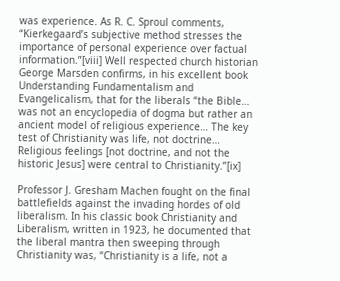was experience. As R. C. Sproul comments, “Kierkegaard’s subjective method stresses the importance of personal experience over factual information.”[viii] Well respected church historian George Marsden confirms, in his excellent book Understanding Fundamentalism and Evangelicalism, that for the liberals “the Bible… was not an encyclopedia of dogma but rather an ancient model of religious experience… The key test of Christianity was life, not doctrine… Religious feelings [not doctrine, and not the historic Jesus] were central to Christianity.”[ix]

Professor J. Gresham Machen fought on the final battlefields against the invading hordes of old liberalism. In his classic book Christianity and Liberalism, written in 1923, he documented that the liberal mantra then sweeping through Christianity was, “Christianity is a life, not a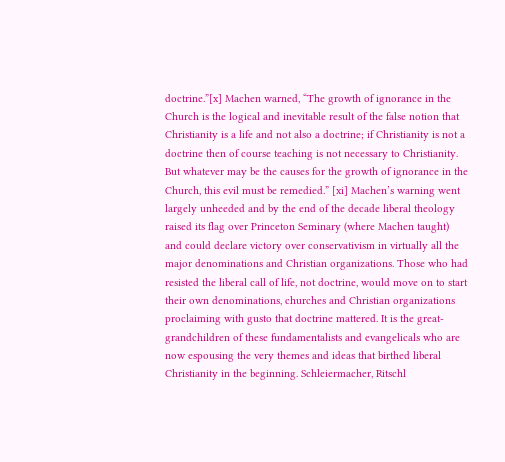doctrine.”[x] Machen warned, “The growth of ignorance in the Church is the logical and inevitable result of the false notion that Christianity is a life and not also a doctrine; if Christianity is not a doctrine then of course teaching is not necessary to Christianity. But whatever may be the causes for the growth of ignorance in the Church, this evil must be remedied.” [xi] Machen’s warning went largely unheeded and by the end of the decade liberal theology raised its flag over Princeton Seminary (where Machen taught) and could declare victory over conservativism in virtually all the major denominations and Christian organizations. Those who had resisted the liberal call of life, not doctrine, would move on to start their own denominations, churches and Christian organizations proclaiming with gusto that doctrine mattered. It is the great-grandchildren of these fundamentalists and evangelicals who are now espousing the very themes and ideas that birthed liberal Christianity in the beginning. Schleiermacher, Ritschl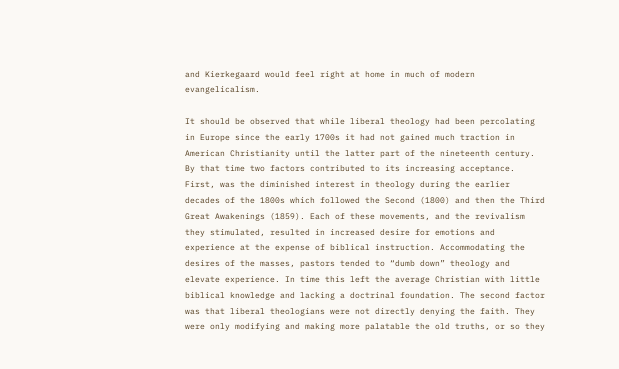and Kierkegaard would feel right at home in much of modern evangelicalism.

It should be observed that while liberal theology had been percolating in Europe since the early 1700s it had not gained much traction in American Christianity until the latter part of the nineteenth century. By that time two factors contributed to its increasing acceptance. First, was the diminished interest in theology during the earlier decades of the 1800s which followed the Second (1800) and then the Third Great Awakenings (1859). Each of these movements, and the revivalism they stimulated, resulted in increased desire for emotions and experience at the expense of biblical instruction. Accommodating the desires of the masses, pastors tended to “dumb down” theology and elevate experience. In time this left the average Christian with little biblical knowledge and lacking a doctrinal foundation. The second factor was that liberal theologians were not directly denying the faith. They were only modifying and making more palatable the old truths, or so they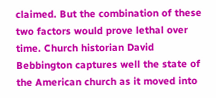claimed. But the combination of these two factors would prove lethal over time. Church historian David Bebbington captures well the state of the American church as it moved into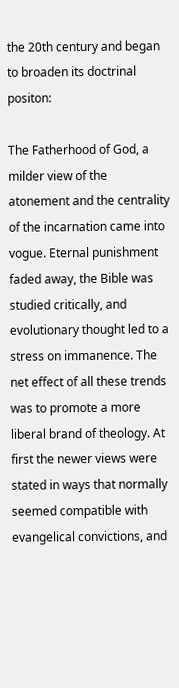the 20th century and began to broaden its doctrinal positon:

The Fatherhood of God, a milder view of the atonement and the centrality of the incarnation came into vogue. Eternal punishment faded away, the Bible was studied critically, and evolutionary thought led to a stress on immanence. The net effect of all these trends was to promote a more liberal brand of theology. At first the newer views were stated in ways that normally seemed compatible with evangelical convictions, and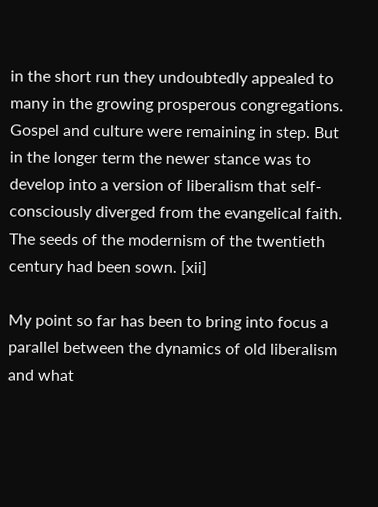in the short run they undoubtedly appealed to many in the growing prosperous congregations. Gospel and culture were remaining in step. But in the longer term the newer stance was to develop into a version of liberalism that self-consciously diverged from the evangelical faith. The seeds of the modernism of the twentieth century had been sown. [xii]

My point so far has been to bring into focus a parallel between the dynamics of old liberalism and what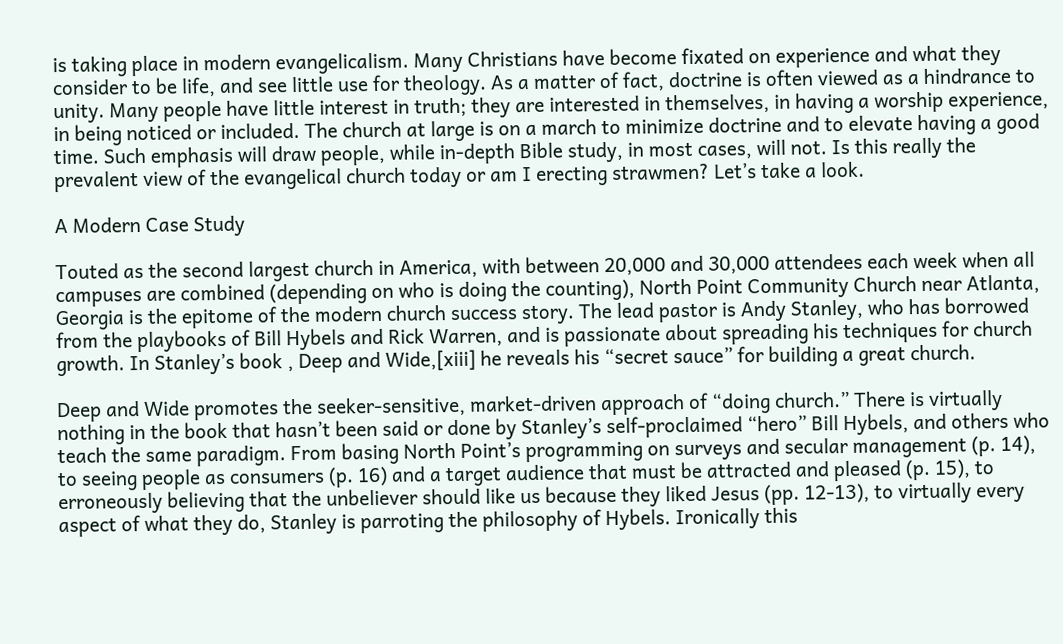is taking place in modern evangelicalism. Many Christians have become fixated on experience and what they consider to be life, and see little use for theology. As a matter of fact, doctrine is often viewed as a hindrance to unity. Many people have little interest in truth; they are interested in themselves, in having a worship experience, in being noticed or included. The church at large is on a march to minimize doctrine and to elevate having a good time. Such emphasis will draw people, while in-depth Bible study, in most cases, will not. Is this really the prevalent view of the evangelical church today or am I erecting strawmen? Let’s take a look.

A Modern Case Study

Touted as the second largest church in America, with between 20,000 and 30,000 attendees each week when all campuses are combined (depending on who is doing the counting), North Point Community Church near Atlanta, Georgia is the epitome of the modern church success story. The lead pastor is Andy Stanley, who has borrowed from the playbooks of Bill Hybels and Rick Warren, and is passionate about spreading his techniques for church growth. In Stanley’s book , Deep and Wide,[xiii] he reveals his “secret sauce” for building a great church.

Deep and Wide promotes the seeker-sensitive, market-driven approach of “doing church.” There is virtually nothing in the book that hasn’t been said or done by Stanley’s self-proclaimed “hero” Bill Hybels, and others who teach the same paradigm. From basing North Point’s programming on surveys and secular management (p. 14), to seeing people as consumers (p. 16) and a target audience that must be attracted and pleased (p. 15), to erroneously believing that the unbeliever should like us because they liked Jesus (pp. 12-13), to virtually every aspect of what they do, Stanley is parroting the philosophy of Hybels. Ironically this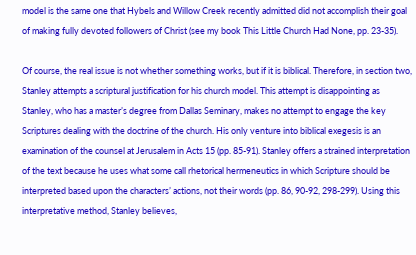model is the same one that Hybels and Willow Creek recently admitted did not accomplish their goal of making fully devoted followers of Christ (see my book This Little Church Had None, pp. 23-35).

Of course, the real issue is not whether something works, but if it is biblical. Therefore, in section two, Stanley attempts a scriptural justification for his church model. This attempt is disappointing as Stanley, who has a master’s degree from Dallas Seminary, makes no attempt to engage the key Scriptures dealing with the doctrine of the church. His only venture into biblical exegesis is an examination of the counsel at Jerusalem in Acts 15 (pp. 85-91). Stanley offers a strained interpretation of the text because he uses what some call rhetorical hermeneutics in which Scripture should be interpreted based upon the characters’ actions, not their words (pp. 86, 90-92, 298-299). Using this interpretative method, Stanley believes,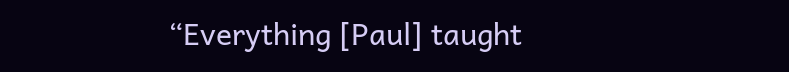“Everything [Paul] taught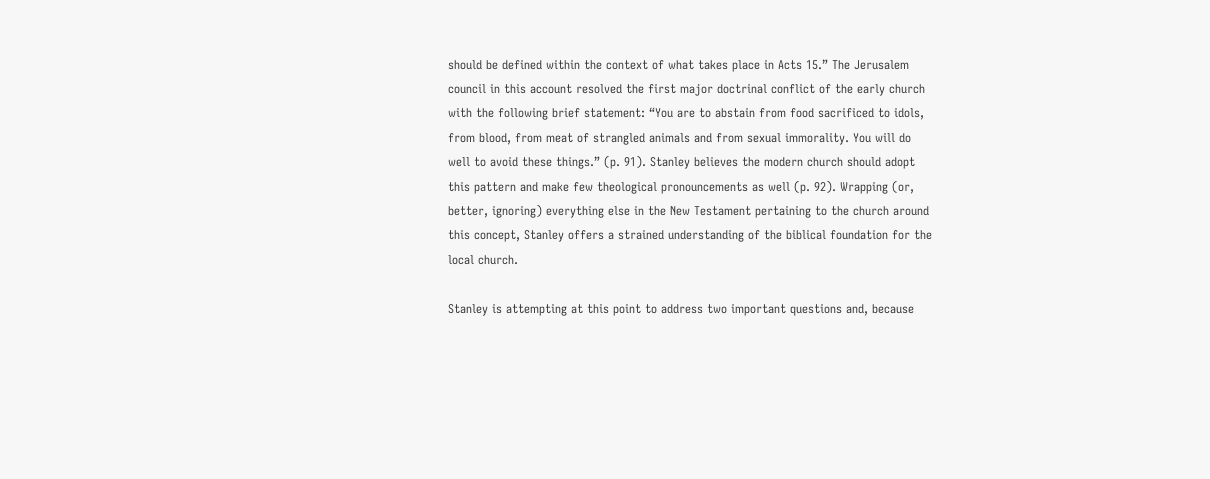should be defined within the context of what takes place in Acts 15.” The Jerusalem council in this account resolved the first major doctrinal conflict of the early church with the following brief statement: “You are to abstain from food sacrificed to idols, from blood, from meat of strangled animals and from sexual immorality. You will do well to avoid these things.” (p. 91). Stanley believes the modern church should adopt this pattern and make few theological pronouncements as well (p. 92). Wrapping (or, better, ignoring) everything else in the New Testament pertaining to the church around this concept, Stanley offers a strained understanding of the biblical foundation for the local church.

Stanley is attempting at this point to address two important questions and, because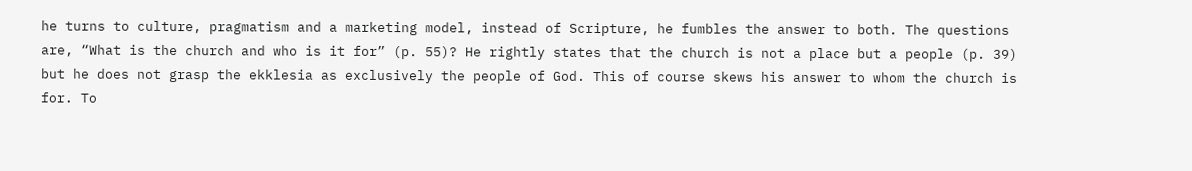he turns to culture, pragmatism and a marketing model, instead of Scripture, he fumbles the answer to both. The questions are, “What is the church and who is it for” (p. 55)? He rightly states that the church is not a place but a people (p. 39) but he does not grasp the ekklesia as exclusively the people of God. This of course skews his answer to whom the church is for. To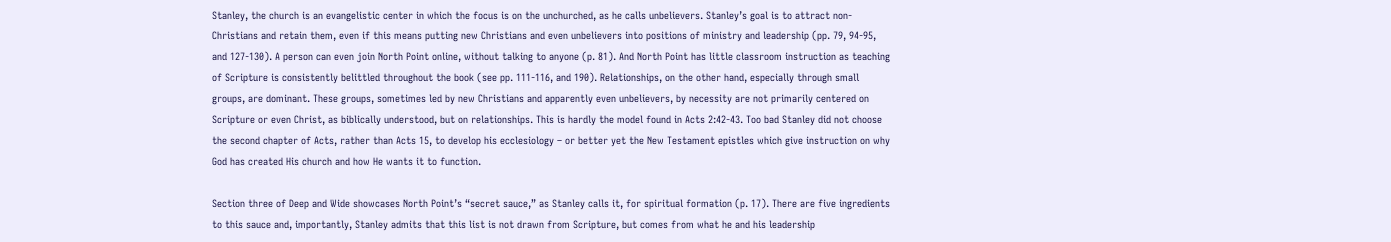Stanley, the church is an evangelistic center in which the focus is on the unchurched, as he calls unbelievers. Stanley’s goal is to attract non-Christians and retain them, even if this means putting new Christians and even unbelievers into positions of ministry and leadership (pp. 79, 94-95, and 127-130). A person can even join North Point online, without talking to anyone (p. 81). And North Point has little classroom instruction as teaching of Scripture is consistently belittled throughout the book (see pp. 111-116, and 190). Relationships, on the other hand, especially through small groups, are dominant. These groups, sometimes led by new Christians and apparently even unbelievers, by necessity are not primarily centered on Scripture or even Christ, as biblically understood, but on relationships. This is hardly the model found in Acts 2:42-43. Too bad Stanley did not choose the second chapter of Acts, rather than Acts 15, to develop his ecclesiology – or better yet the New Testament epistles which give instruction on why God has created His church and how He wants it to function.

Section three of Deep and Wide showcases North Point’s “secret sauce,” as Stanley calls it, for spiritual formation (p. 17). There are five ingredients to this sauce and, importantly, Stanley admits that this list is not drawn from Scripture, but comes from what he and his leadership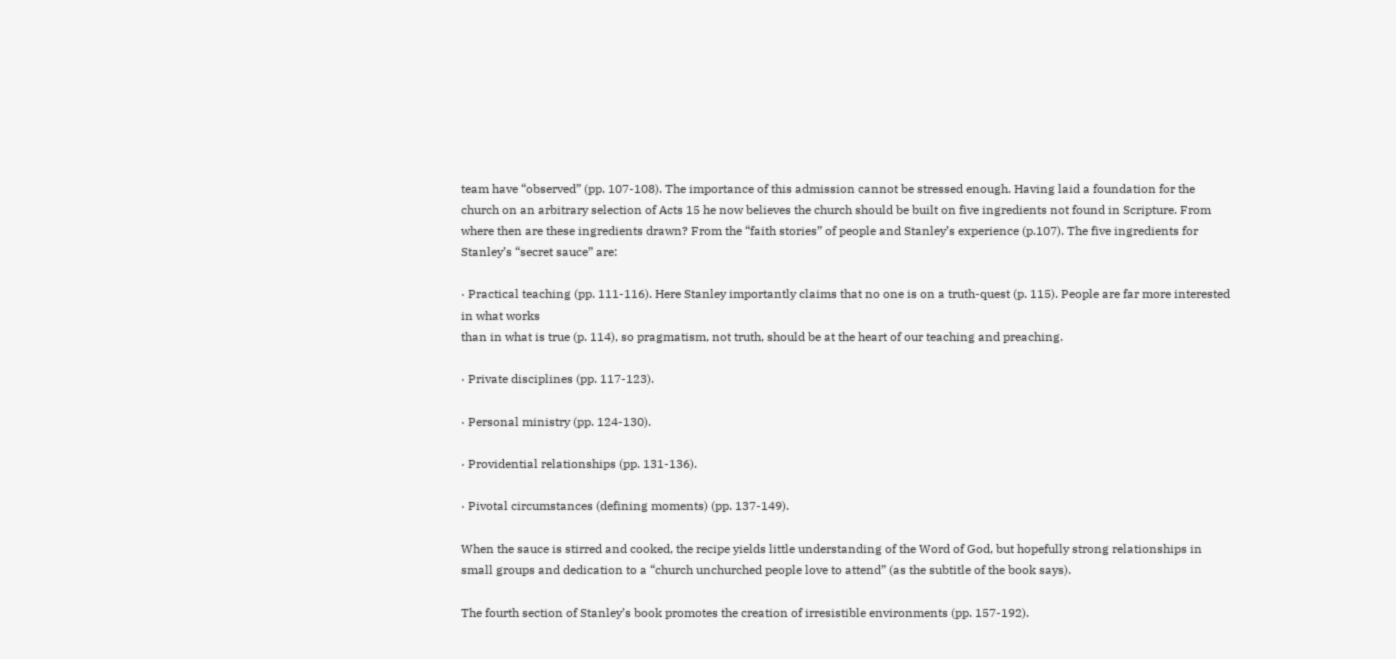team have “observed” (pp. 107-108). The importance of this admission cannot be stressed enough. Having laid a foundation for the church on an arbitrary selection of Acts 15 he now believes the church should be built on five ingredients not found in Scripture. From where then are these ingredients drawn? From the “faith stories” of people and Stanley’s experience (p.107). The five ingredients for Stanley’s “secret sauce” are:

· Practical teaching (pp. 111-116). Here Stanley importantly claims that no one is on a truth-quest (p. 115). People are far more interested in what works
than in what is true (p. 114), so pragmatism, not truth, should be at the heart of our teaching and preaching.

· Private disciplines (pp. 117-123).

· Personal ministry (pp. 124-130).

· Providential relationships (pp. 131-136).

· Pivotal circumstances (defining moments) (pp. 137-149).

When the sauce is stirred and cooked, the recipe yields little understanding of the Word of God, but hopefully strong relationships in small groups and dedication to a “church unchurched people love to attend” (as the subtitle of the book says).

The fourth section of Stanley’s book promotes the creation of irresistible environments (pp. 157-192).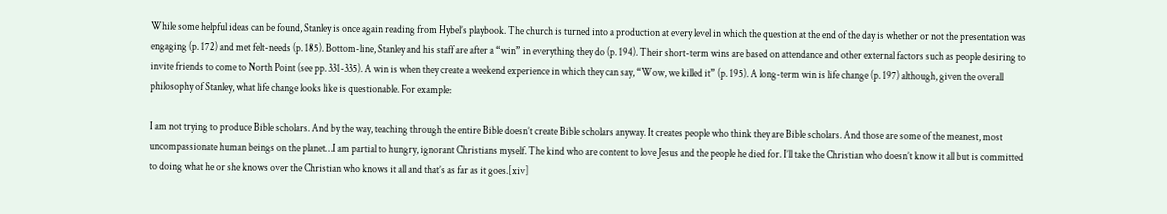While some helpful ideas can be found, Stanley is once again reading from Hybel’s playbook. The church is turned into a production at every level in which the question at the end of the day is whether or not the presentation was engaging (p. 172) and met felt-needs (p. 185). Bottom-line, Stanley and his staff are after a “win” in everything they do (p. 194). Their short-term wins are based on attendance and other external factors such as people desiring to invite friends to come to North Point (see pp. 331-335). A win is when they create a weekend experience in which they can say, “Wow, we killed it” (p. 195). A long-term win is life change (p. 197) although, given the overall philosophy of Stanley, what life change looks like is questionable. For example:

I am not trying to produce Bible scholars. And by the way, teaching through the entire Bible doesn’t create Bible scholars anyway. It creates people who think they are Bible scholars. And those are some of the meanest, most uncompassionate human beings on the planet…I am partial to hungry, ignorant Christians myself. The kind who are content to love Jesus and the people he died for. I’ll take the Christian who doesn’t know it all but is committed to doing what he or she knows over the Christian who knows it all and that’s as far as it goes.[xiv]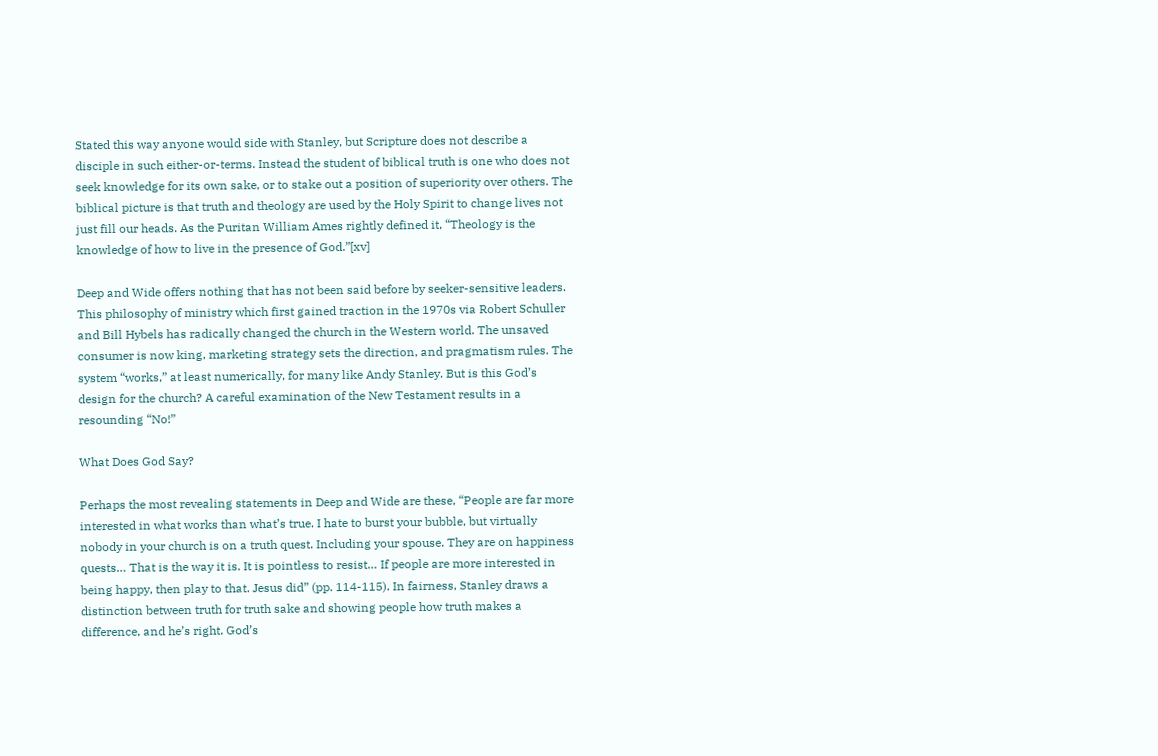Stated this way anyone would side with Stanley, but Scripture does not describe a disciple in such either-or-terms. Instead the student of biblical truth is one who does not seek knowledge for its own sake, or to stake out a position of superiority over others. The biblical picture is that truth and theology are used by the Holy Spirit to change lives not just fill our heads. As the Puritan William Ames rightly defined it, “Theology is the knowledge of how to live in the presence of God.”[xv]

Deep and Wide offers nothing that has not been said before by seeker-sensitive leaders. This philosophy of ministry which first gained traction in the 1970s via Robert Schuller and Bill Hybels has radically changed the church in the Western world. The unsaved consumer is now king, marketing strategy sets the direction, and pragmatism rules. The system “works,” at least numerically, for many like Andy Stanley. But is this God’s design for the church? A careful examination of the New Testament results in a resounding “No!”

What Does God Say?

Perhaps the most revealing statements in Deep and Wide are these, “People are far more interested in what works than what’s true. I hate to burst your bubble, but virtually nobody in your church is on a truth quest. Including your spouse. They are on happiness quests… That is the way it is. It is pointless to resist… If people are more interested in being happy, then play to that. Jesus did” (pp. 114-115). In fairness, Stanley draws a distinction between truth for truth sake and showing people how truth makes a difference, and he’s right. God’s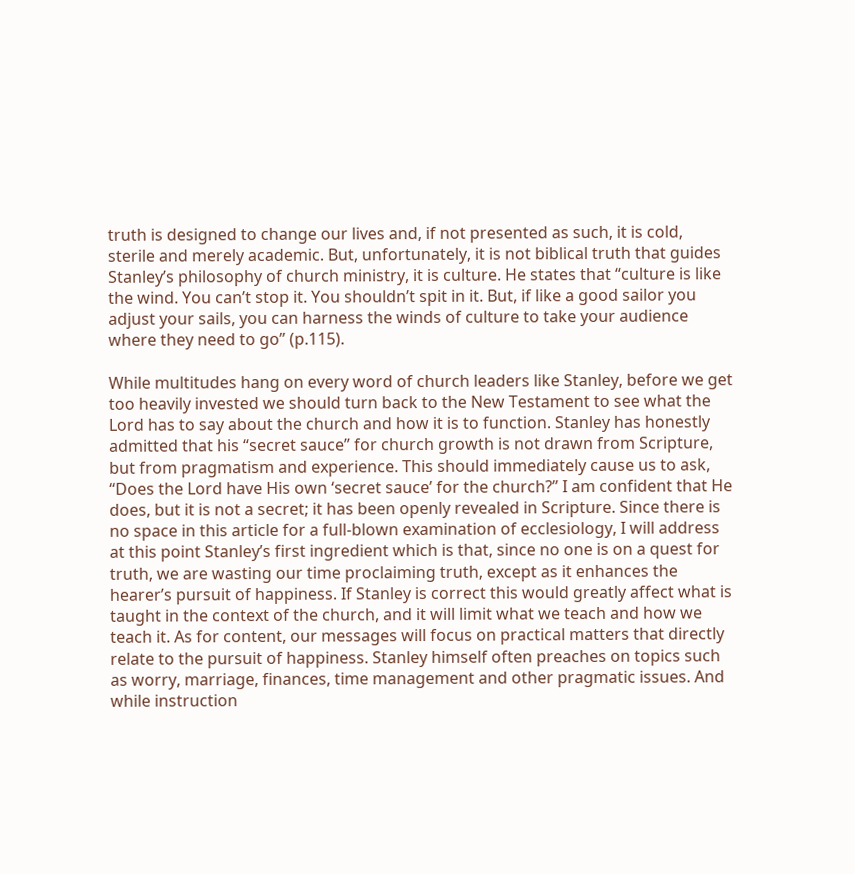truth is designed to change our lives and, if not presented as such, it is cold, sterile and merely academic. But, unfortunately, it is not biblical truth that guides Stanley’s philosophy of church ministry, it is culture. He states that “culture is like the wind. You can’t stop it. You shouldn’t spit in it. But, if like a good sailor you adjust your sails, you can harness the winds of culture to take your audience where they need to go” (p.115).

While multitudes hang on every word of church leaders like Stanley, before we get too heavily invested we should turn back to the New Testament to see what the Lord has to say about the church and how it is to function. Stanley has honestly admitted that his “secret sauce” for church growth is not drawn from Scripture, but from pragmatism and experience. This should immediately cause us to ask, “Does the Lord have His own ‘secret sauce’ for the church?” I am confident that He does, but it is not a secret; it has been openly revealed in Scripture. Since there is no space in this article for a full-blown examination of ecclesiology, I will address at this point Stanley’s first ingredient which is that, since no one is on a quest for truth, we are wasting our time proclaiming truth, except as it enhances the hearer’s pursuit of happiness. If Stanley is correct this would greatly affect what is taught in the context of the church, and it will limit what we teach and how we teach it. As for content, our messages will focus on practical matters that directly relate to the pursuit of happiness. Stanley himself often preaches on topics such as worry, marriage, finances, time management and other pragmatic issues. And while instruction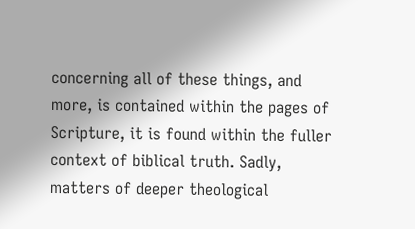concerning all of these things, and more, is contained within the pages of Scripture, it is found within the fuller context of biblical truth. Sadly, matters of deeper theological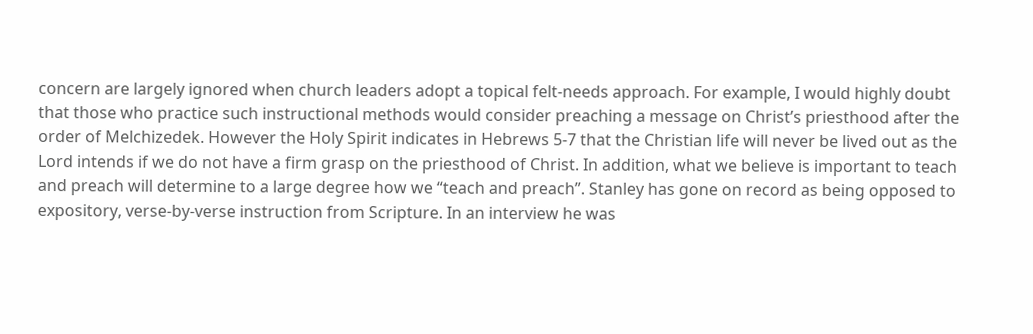concern are largely ignored when church leaders adopt a topical felt-needs approach. For example, I would highly doubt that those who practice such instructional methods would consider preaching a message on Christ’s priesthood after the order of Melchizedek. However the Holy Spirit indicates in Hebrews 5-7 that the Christian life will never be lived out as the Lord intends if we do not have a firm grasp on the priesthood of Christ. In addition, what we believe is important to teach and preach will determine to a large degree how we “teach and preach”. Stanley has gone on record as being opposed to expository, verse-by-verse instruction from Scripture. In an interview he was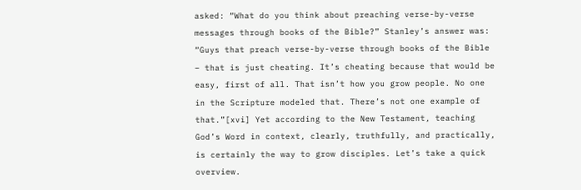asked: “What do you think about preaching verse-by-verse messages through books of the Bible?” Stanley’s answer was: “Guys that preach verse-by-verse through books of the Bible – that is just cheating. It’s cheating because that would be easy, first of all. That isn’t how you grow people. No one in the Scripture modeled that. There’s not one example of that.”[xvi] Yet according to the New Testament, teaching God’s Word in context, clearly, truthfully, and practically, is certainly the way to grow disciples. Let’s take a quick overview.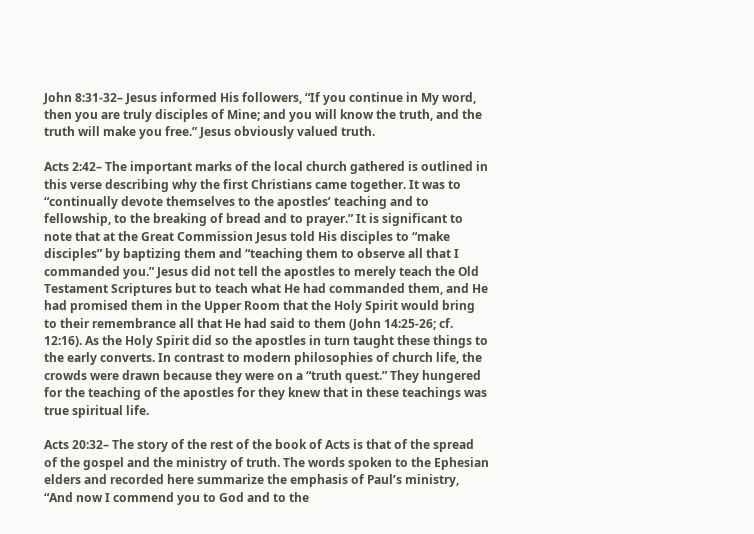John 8:31-32– Jesus informed His followers, “If you continue in My word, then you are truly disciples of Mine; and you will know the truth, and the truth will make you free.” Jesus obviously valued truth.

Acts 2:42– The important marks of the local church gathered is outlined in this verse describing why the first Christians came together. It was to “continually devote themselves to the apostles’ teaching and to fellowship, to the breaking of bread and to prayer.” It is significant to note that at the Great Commission Jesus told His disciples to “make disciples” by baptizing them and “teaching them to observe all that I commanded you.” Jesus did not tell the apostles to merely teach the Old Testament Scriptures but to teach what He had commanded them, and He had promised them in the Upper Room that the Holy Spirit would bring to their remembrance all that He had said to them (John 14:25-26; cf. 12:16). As the Holy Spirit did so the apostles in turn taught these things to the early converts. In contrast to modern philosophies of church life, the crowds were drawn because they were on a “truth quest.” They hungered for the teaching of the apostles for they knew that in these teachings was true spiritual life.

Acts 20:32– The story of the rest of the book of Acts is that of the spread of the gospel and the ministry of truth. The words spoken to the Ephesian elders and recorded here summarize the emphasis of Paul’s ministry, “And now I commend you to God and to the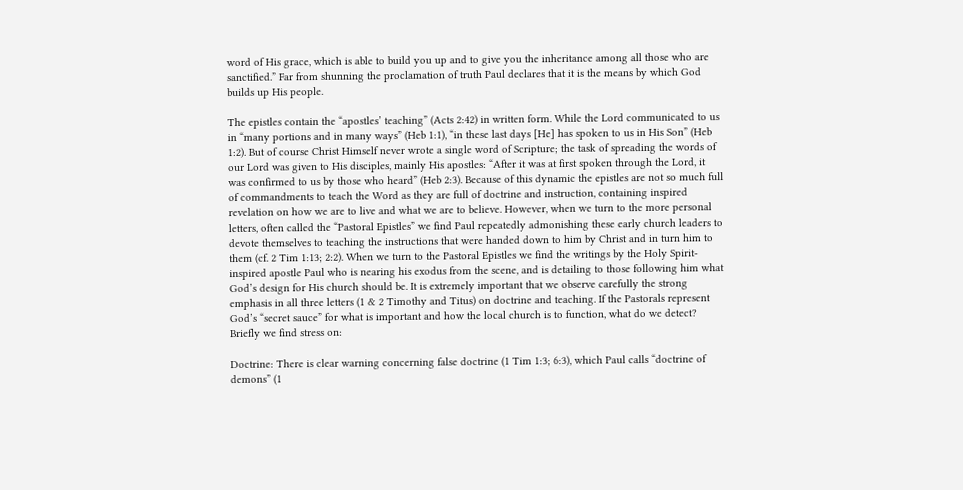word of His grace, which is able to build you up and to give you the inheritance among all those who are sanctified.” Far from shunning the proclamation of truth Paul declares that it is the means by which God builds up His people.

The epistles contain the “apostles’ teaching” (Acts 2:42) in written form. While the Lord communicated to us in “many portions and in many ways” (Heb 1:1), “in these last days [He] has spoken to us in His Son” (Heb 1:2). But of course Christ Himself never wrote a single word of Scripture; the task of spreading the words of our Lord was given to His disciples, mainly His apostles: “After it was at first spoken through the Lord, it was confirmed to us by those who heard” (Heb 2:3). Because of this dynamic the epistles are not so much full of commandments to teach the Word as they are full of doctrine and instruction, containing inspired revelation on how we are to live and what we are to believe. However, when we turn to the more personal letters, often called the “Pastoral Epistles” we find Paul repeatedly admonishing these early church leaders to devote themselves to teaching the instructions that were handed down to him by Christ and in turn him to them (cf. 2 Tim 1:13; 2:2). When we turn to the Pastoral Epistles we find the writings by the Holy Spirit-inspired apostle Paul who is nearing his exodus from the scene, and is detailing to those following him what God’s design for His church should be. It is extremely important that we observe carefully the strong emphasis in all three letters (1 & 2 Timothy and Titus) on doctrine and teaching. If the Pastorals represent God’s “secret sauce” for what is important and how the local church is to function, what do we detect? Briefly we find stress on:

Doctrine: There is clear warning concerning false doctrine (1 Tim 1:3; 6:3), which Paul calls “doctrine of demons” (1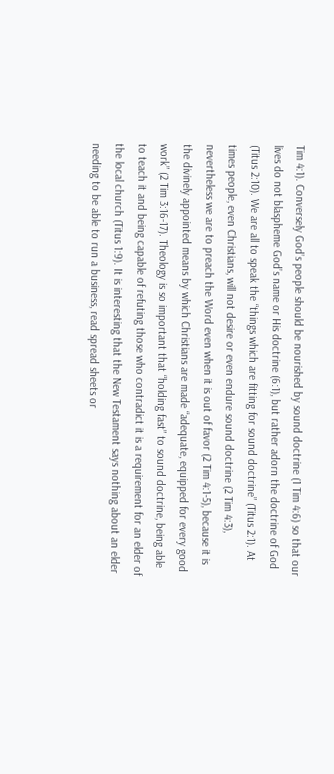Tim 4:1). Conversely God’s people should be nourished by sound doctrine (1 Tim 4:6) so that our lives do not blaspheme God’s name or His doctrine (6:1), but rather adorn the doctrine of God (Titus 2:10). We are all to speak the “things which are fitting for sound doctrine” (Titus 2:1). At times people, even Christians, will not desire or even endure sound doctrine (2 Tim 4:3), nevertheless we are to preach the Word even when it is out of favor (2 Tim 4:1-5), because it is the divinely appointed means by which Christians are made “adequate, equipped for every good work” (2 Tim 3:16-17). Theology is so important that “holding fast” to sound doctrine, being able to teach it and being capable of refuting those who contradict it is a requirement for an elder of the local church (Titus 1:9). It is interesting that the New Testament says nothing about an elder needing to be able to run a business, read spread sheets or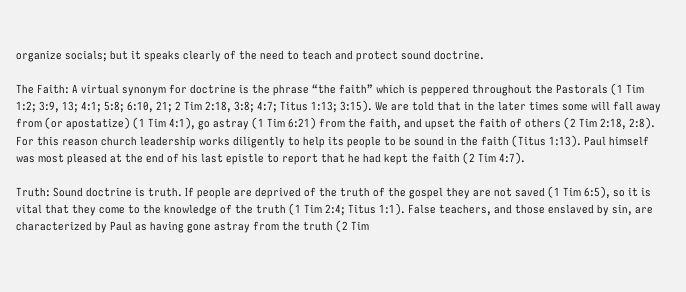organize socials; but it speaks clearly of the need to teach and protect sound doctrine.

The Faith: A virtual synonym for doctrine is the phrase “the faith” which is peppered throughout the Pastorals (1 Tim 1:2; 3:9, 13; 4:1; 5:8; 6:10, 21; 2 Tim 2:18, 3:8; 4:7; Titus 1:13; 3:15). We are told that in the later times some will fall away from (or apostatize) (1 Tim 4:1), go astray (1 Tim 6:21) from the faith, and upset the faith of others (2 Tim 2:18, 2:8). For this reason church leadership works diligently to help its people to be sound in the faith (Titus 1:13). Paul himself was most pleased at the end of his last epistle to report that he had kept the faith (2 Tim 4:7).

Truth: Sound doctrine is truth. If people are deprived of the truth of the gospel they are not saved (1 Tim 6:5), so it is vital that they come to the knowledge of the truth (1 Tim 2:4; Titus 1:1). False teachers, and those enslaved by sin, are characterized by Paul as having gone astray from the truth (2 Tim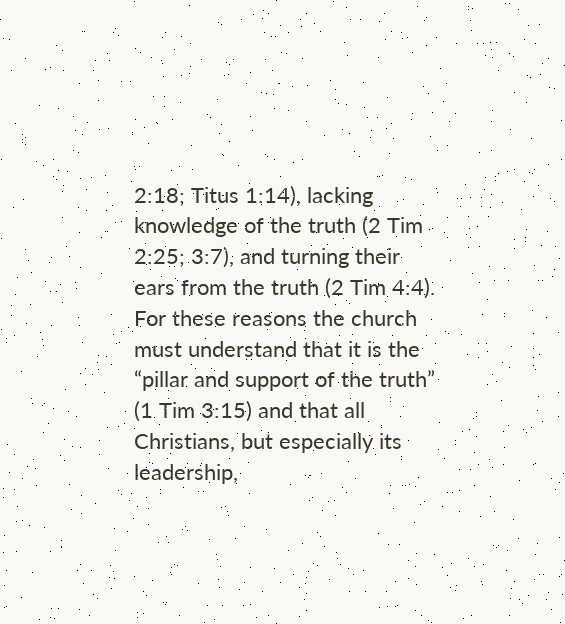2:18; Titus 1:14), lacking knowledge of the truth (2 Tim 2:25; 3:7), and turning their ears from the truth (2 Tim 4:4). For these reasons the church must understand that it is the “pillar and support of the truth” (1 Tim 3:15) and that all Christians, but especially its leadership,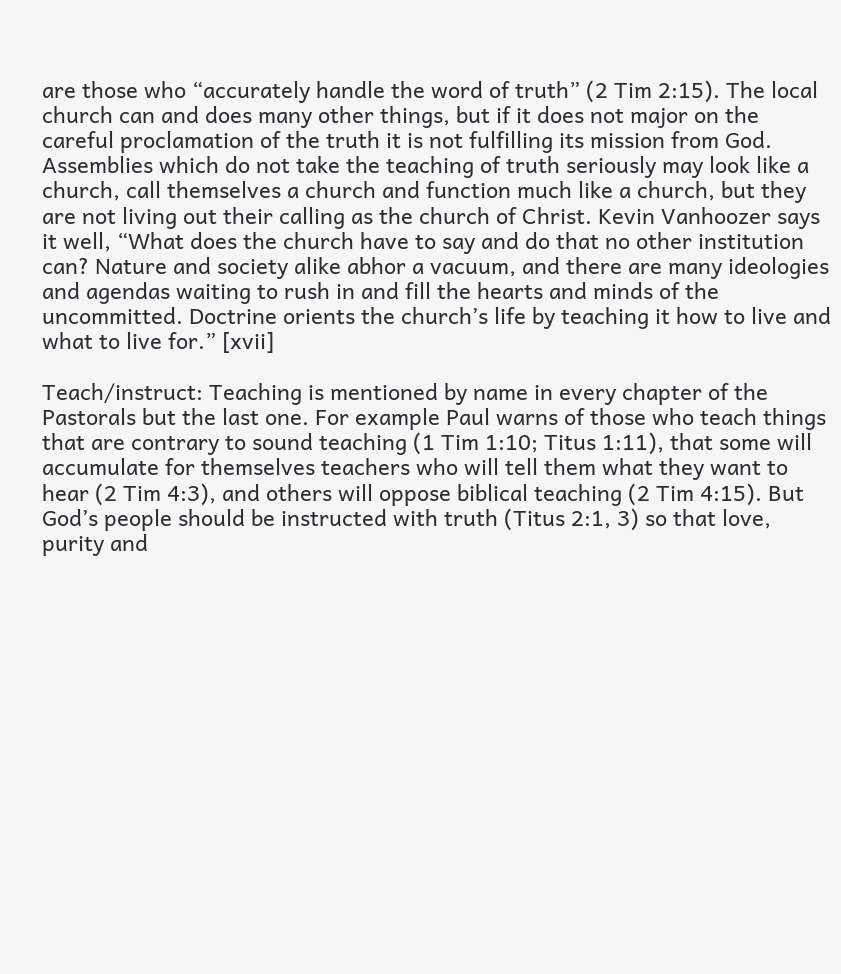are those who “accurately handle the word of truth” (2 Tim 2:15). The local church can and does many other things, but if it does not major on the careful proclamation of the truth it is not fulfilling its mission from God. Assemblies which do not take the teaching of truth seriously may look like a church, call themselves a church and function much like a church, but they are not living out their calling as the church of Christ. Kevin Vanhoozer says it well, “What does the church have to say and do that no other institution can? Nature and society alike abhor a vacuum, and there are many ideologies and agendas waiting to rush in and fill the hearts and minds of the uncommitted. Doctrine orients the church’s life by teaching it how to live and what to live for.” [xvii]

Teach/instruct: Teaching is mentioned by name in every chapter of the Pastorals but the last one. For example Paul warns of those who teach things that are contrary to sound teaching (1 Tim 1:10; Titus 1:11), that some will accumulate for themselves teachers who will tell them what they want to hear (2 Tim 4:3), and others will oppose biblical teaching (2 Tim 4:15). But God’s people should be instructed with truth (Titus 2:1, 3) so that love, purity and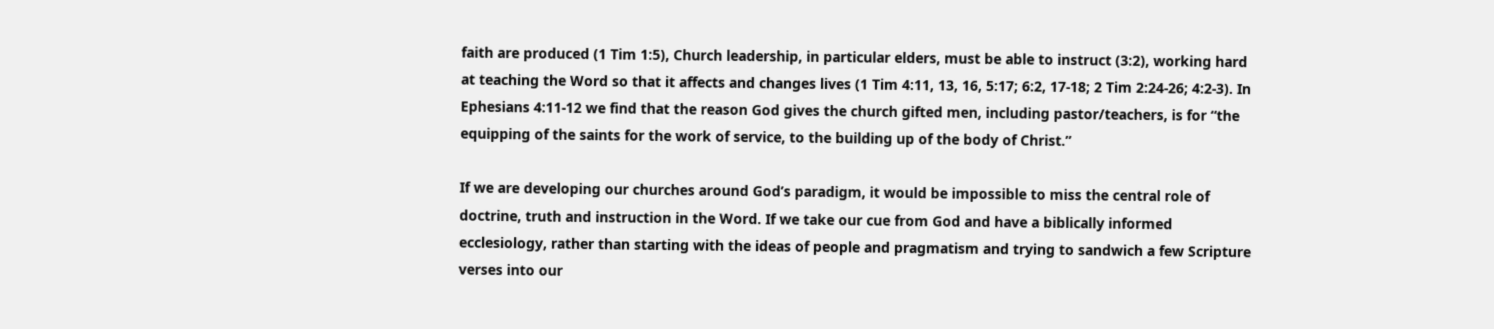faith are produced (1 Tim 1:5), Church leadership, in particular elders, must be able to instruct (3:2), working hard at teaching the Word so that it affects and changes lives (1 Tim 4:11, 13, 16, 5:17; 6:2, 17-18; 2 Tim 2:24-26; 4:2-3). In Ephesians 4:11-12 we find that the reason God gives the church gifted men, including pastor/teachers, is for “the equipping of the saints for the work of service, to the building up of the body of Christ.”

If we are developing our churches around God’s paradigm, it would be impossible to miss the central role of doctrine, truth and instruction in the Word. If we take our cue from God and have a biblically informed ecclesiology, rather than starting with the ideas of people and pragmatism and trying to sandwich a few Scripture verses into our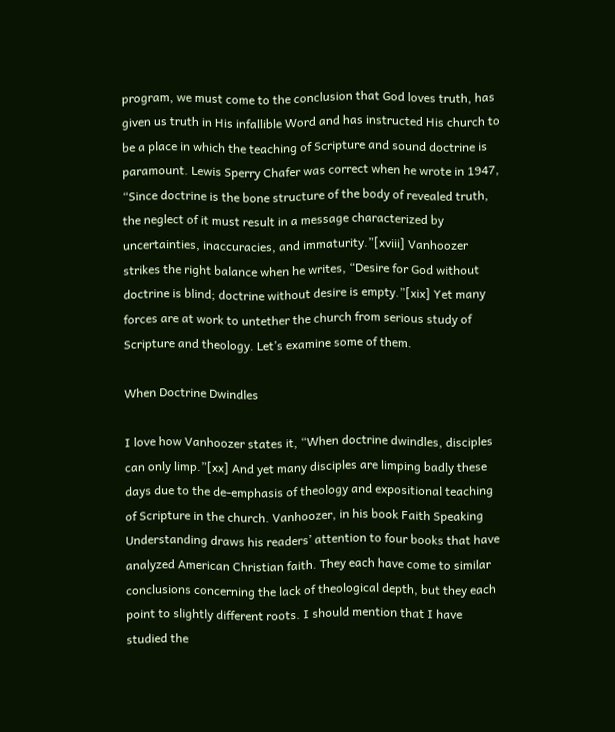program, we must come to the conclusion that God loves truth, has given us truth in His infallible Word and has instructed His church to be a place in which the teaching of Scripture and sound doctrine is paramount. Lewis Sperry Chafer was correct when he wrote in 1947, “Since doctrine is the bone structure of the body of revealed truth, the neglect of it must result in a message characterized by uncertainties, inaccuracies, and immaturity.”[xviii] Vanhoozer strikes the right balance when he writes, “Desire for God without doctrine is blind; doctrine without desire is empty.”[xix] Yet many forces are at work to untether the church from serious study of Scripture and theology. Let’s examine some of them.

When Doctrine Dwindles

I love how Vanhoozer states it, “When doctrine dwindles, disciples can only limp.”[xx] And yet many disciples are limping badly these days due to the de-emphasis of theology and expositional teaching of Scripture in the church. Vanhoozer, in his book Faith Speaking Understanding draws his readers’ attention to four books that have analyzed American Christian faith. They each have come to similar conclusions concerning the lack of theological depth, but they each point to slightly different roots. I should mention that I have studied the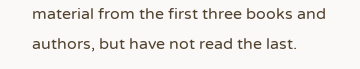material from the first three books and authors, but have not read the last.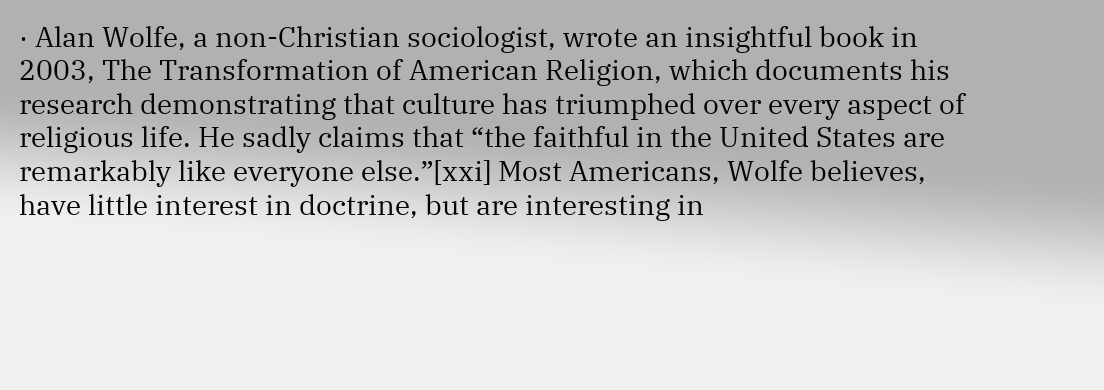· Alan Wolfe, a non-Christian sociologist, wrote an insightful book in 2003, The Transformation of American Religion, which documents his research demonstrating that culture has triumphed over every aspect of religious life. He sadly claims that “the faithful in the United States are remarkably like everyone else.”[xxi] Most Americans, Wolfe believes, have little interest in doctrine, but are interesting in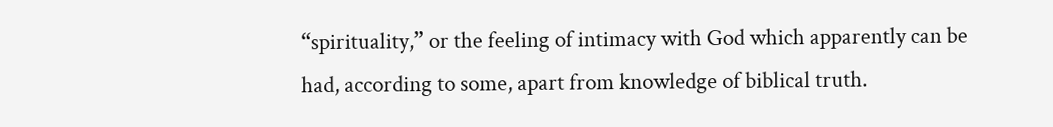“spirituality,” or the feeling of intimacy with God which apparently can be had, according to some, apart from knowledge of biblical truth.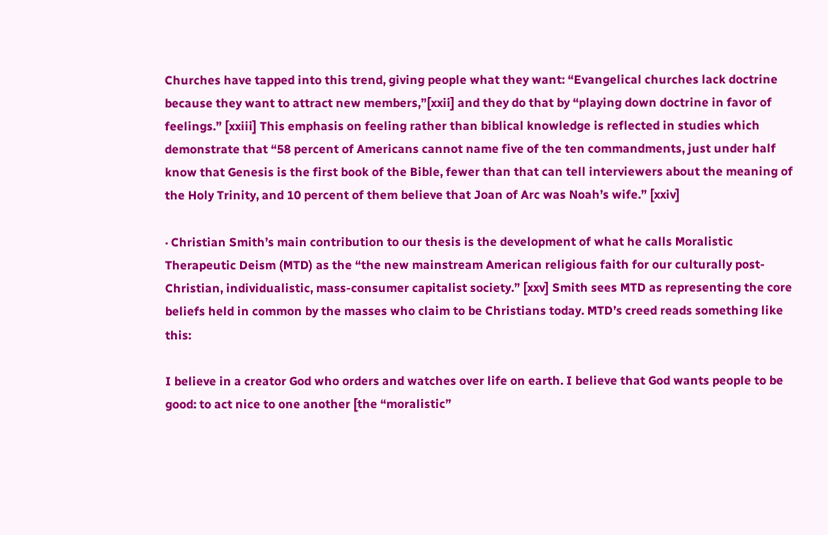Churches have tapped into this trend, giving people what they want: “Evangelical churches lack doctrine because they want to attract new members,”[xxii] and they do that by “playing down doctrine in favor of feelings.” [xxiii] This emphasis on feeling rather than biblical knowledge is reflected in studies which demonstrate that “58 percent of Americans cannot name five of the ten commandments, just under half know that Genesis is the first book of the Bible, fewer than that can tell interviewers about the meaning of the Holy Trinity, and 10 percent of them believe that Joan of Arc was Noah’s wife.” [xxiv]

· Christian Smith’s main contribution to our thesis is the development of what he calls Moralistic Therapeutic Deism (MTD) as the “the new mainstream American religious faith for our culturally post-Christian, individualistic, mass-consumer capitalist society.” [xxv] Smith sees MTD as representing the core beliefs held in common by the masses who claim to be Christians today. MTD’s creed reads something like this:

I believe in a creator God who orders and watches over life on earth. I believe that God wants people to be good: to act nice to one another [the “moralistic”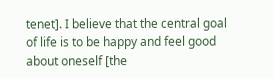tenet]. I believe that the central goal of life is to be happy and feel good about oneself [the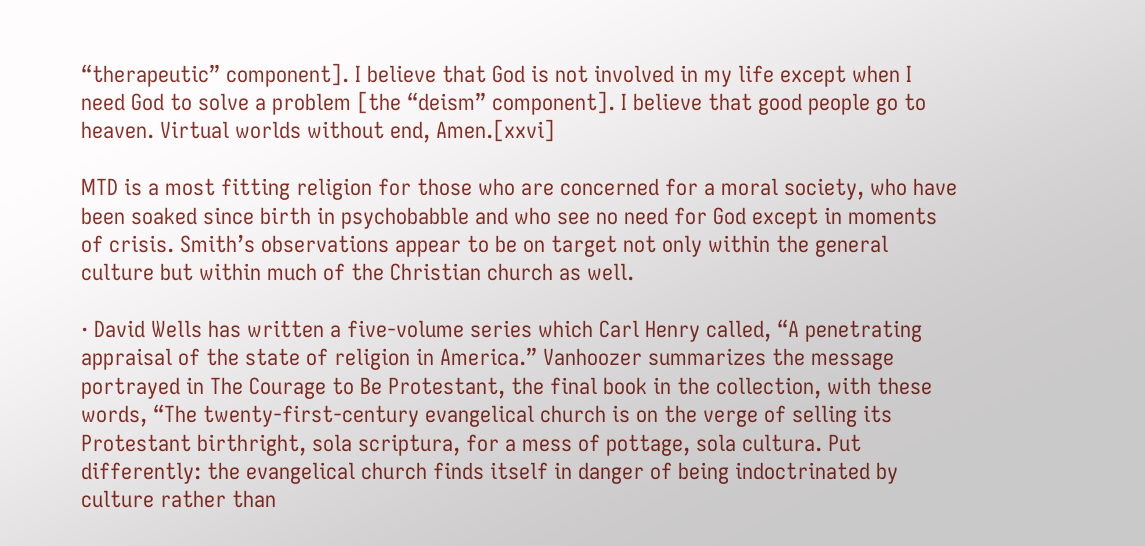“therapeutic” component]. I believe that God is not involved in my life except when I need God to solve a problem [the “deism” component]. I believe that good people go to heaven. Virtual worlds without end, Amen.[xxvi]

MTD is a most fitting religion for those who are concerned for a moral society, who have been soaked since birth in psychobabble and who see no need for God except in moments of crisis. Smith’s observations appear to be on target not only within the general culture but within much of the Christian church as well.

· David Wells has written a five-volume series which Carl Henry called, “A penetrating appraisal of the state of religion in America.” Vanhoozer summarizes the message portrayed in The Courage to Be Protestant, the final book in the collection, with these words, “The twenty-first-century evangelical church is on the verge of selling its Protestant birthright, sola scriptura, for a mess of pottage, sola cultura. Put differently: the evangelical church finds itself in danger of being indoctrinated by culture rather than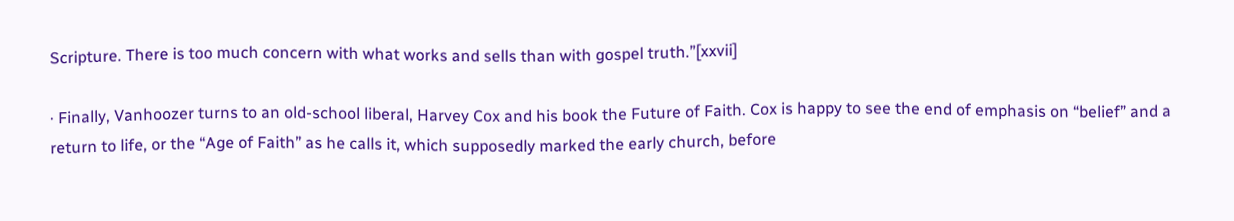Scripture. There is too much concern with what works and sells than with gospel truth.”[xxvii]

· Finally, Vanhoozer turns to an old-school liberal, Harvey Cox and his book the Future of Faith. Cox is happy to see the end of emphasis on “belief” and a return to life, or the “Age of Faith” as he calls it, which supposedly marked the early church, before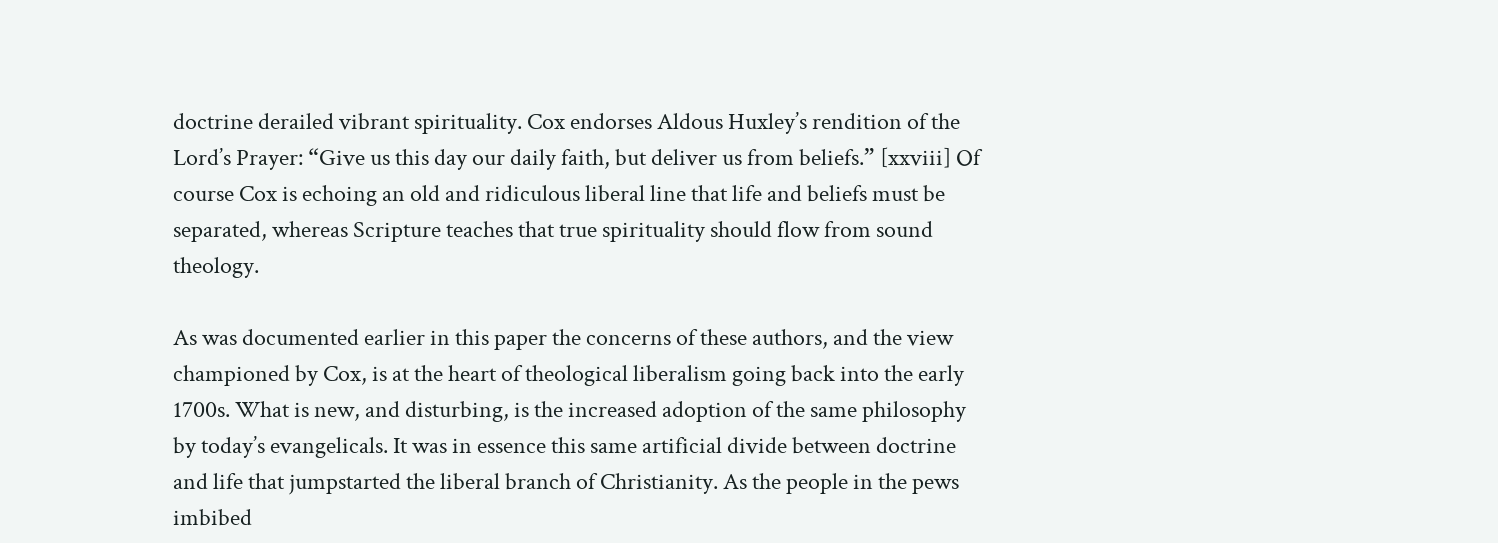doctrine derailed vibrant spirituality. Cox endorses Aldous Huxley’s rendition of the Lord’s Prayer: “Give us this day our daily faith, but deliver us from beliefs.” [xxviii] Of course Cox is echoing an old and ridiculous liberal line that life and beliefs must be separated, whereas Scripture teaches that true spirituality should flow from sound theology.

As was documented earlier in this paper the concerns of these authors, and the view championed by Cox, is at the heart of theological liberalism going back into the early 1700s. What is new, and disturbing, is the increased adoption of the same philosophy by today’s evangelicals. It was in essence this same artificial divide between doctrine and life that jumpstarted the liberal branch of Christianity. As the people in the pews imbibed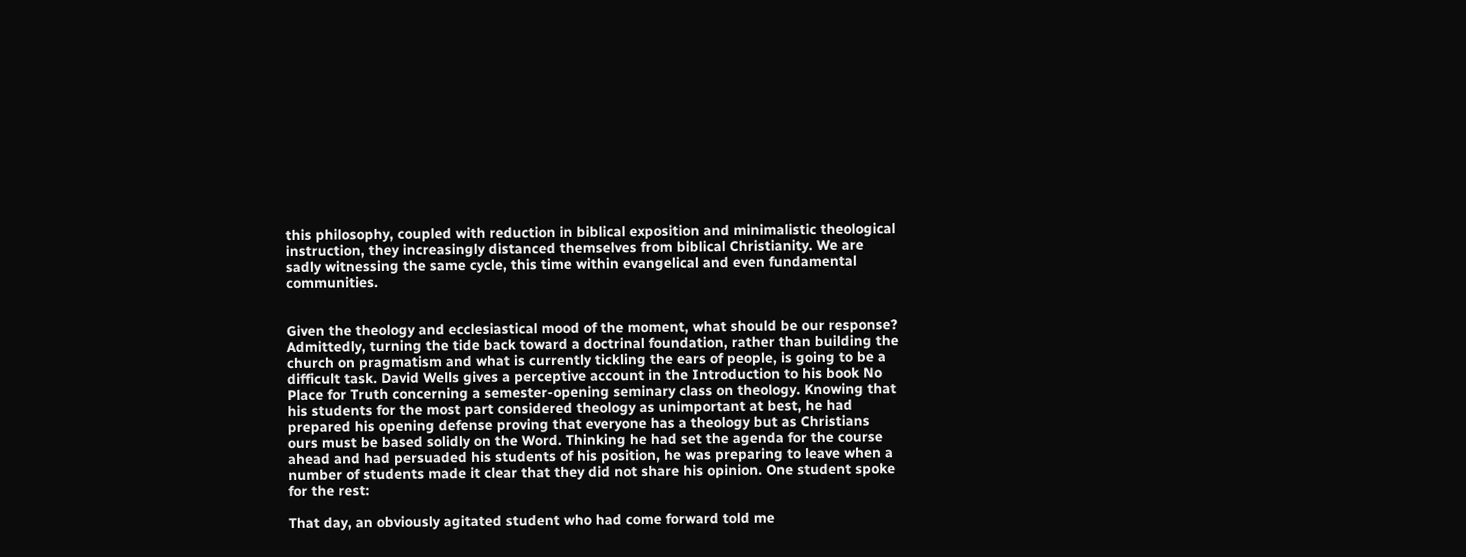this philosophy, coupled with reduction in biblical exposition and minimalistic theological instruction, they increasingly distanced themselves from biblical Christianity. We are sadly witnessing the same cycle, this time within evangelical and even fundamental communities.


Given the theology and ecclesiastical mood of the moment, what should be our response? Admittedly, turning the tide back toward a doctrinal foundation, rather than building the church on pragmatism and what is currently tickling the ears of people, is going to be a difficult task. David Wells gives a perceptive account in the Introduction to his book No Place for Truth concerning a semester-opening seminary class on theology. Knowing that his students for the most part considered theology as unimportant at best, he had prepared his opening defense proving that everyone has a theology but as Christians ours must be based solidly on the Word. Thinking he had set the agenda for the course ahead and had persuaded his students of his position, he was preparing to leave when a number of students made it clear that they did not share his opinion. One student spoke for the rest:

That day, an obviously agitated student who had come forward told me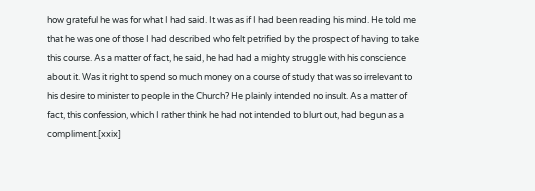how grateful he was for what I had said. It was as if I had been reading his mind. He told me that he was one of those I had described who felt petrified by the prospect of having to take this course. As a matter of fact, he said, he had had a mighty struggle with his conscience about it. Was it right to spend so much money on a course of study that was so irrelevant to his desire to minister to people in the Church? He plainly intended no insult. As a matter of fact, this confession, which I rather think he had not intended to blurt out, had begun as a compliment.[xxix]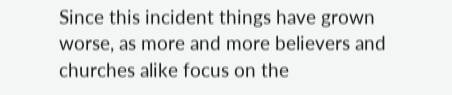Since this incident things have grown worse, as more and more believers and churches alike focus on the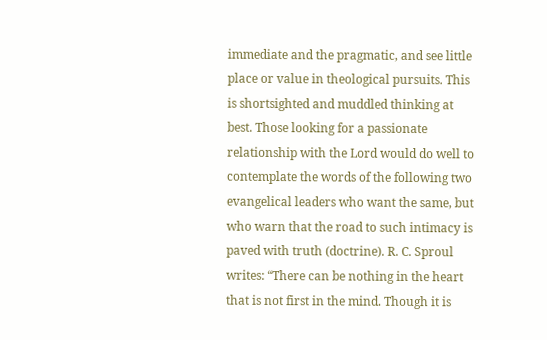immediate and the pragmatic, and see little place or value in theological pursuits. This is shortsighted and muddled thinking at best. Those looking for a passionate relationship with the Lord would do well to contemplate the words of the following two evangelical leaders who want the same, but who warn that the road to such intimacy is paved with truth (doctrine). R. C. Sproul writes: “There can be nothing in the heart that is not first in the mind. Though it is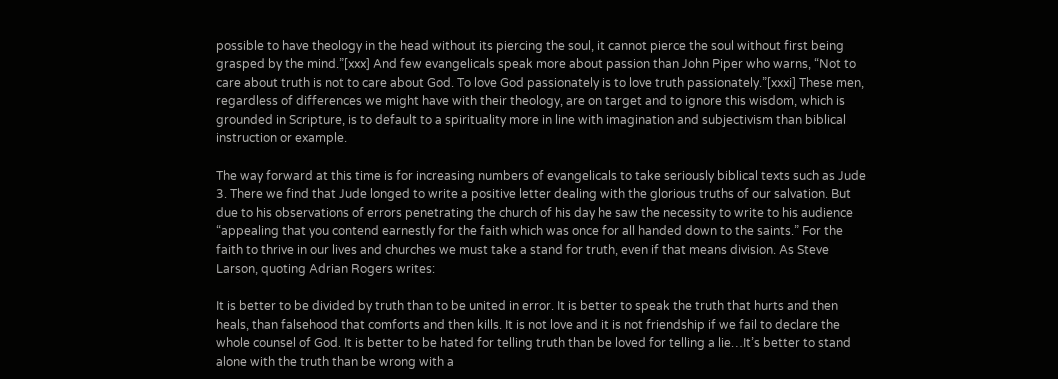possible to have theology in the head without its piercing the soul, it cannot pierce the soul without first being grasped by the mind.”[xxx] And few evangelicals speak more about passion than John Piper who warns, “Not to care about truth is not to care about God. To love God passionately is to love truth passionately.”[xxxi] These men, regardless of differences we might have with their theology, are on target and to ignore this wisdom, which is grounded in Scripture, is to default to a spirituality more in line with imagination and subjectivism than biblical instruction or example.

The way forward at this time is for increasing numbers of evangelicals to take seriously biblical texts such as Jude 3. There we find that Jude longed to write a positive letter dealing with the glorious truths of our salvation. But due to his observations of errors penetrating the church of his day he saw the necessity to write to his audience “appealing that you contend earnestly for the faith which was once for all handed down to the saints.” For the faith to thrive in our lives and churches we must take a stand for truth, even if that means division. As Steve Larson, quoting Adrian Rogers writes:

It is better to be divided by truth than to be united in error. It is better to speak the truth that hurts and then heals, than falsehood that comforts and then kills. It is not love and it is not friendship if we fail to declare the whole counsel of God. It is better to be hated for telling truth than be loved for telling a lie…It’s better to stand alone with the truth than be wrong with a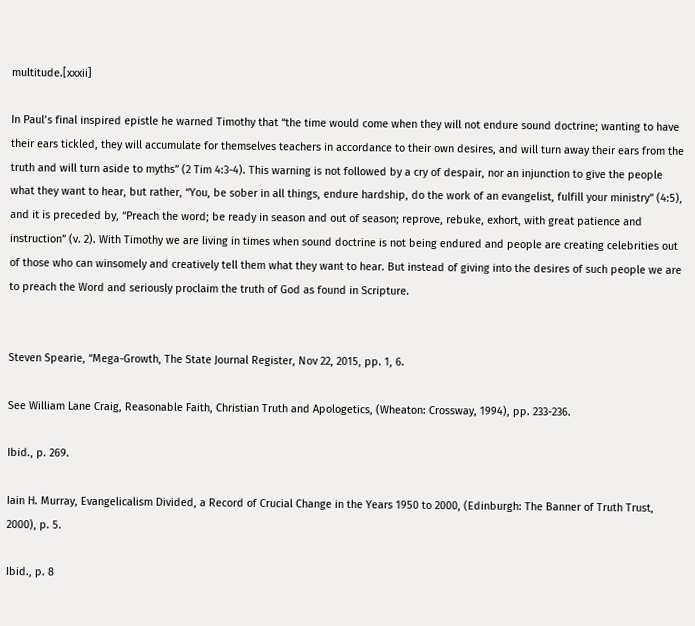multitude.[xxxii]

In Paul’s final inspired epistle he warned Timothy that “the time would come when they will not endure sound doctrine; wanting to have their ears tickled, they will accumulate for themselves teachers in accordance to their own desires, and will turn away their ears from the truth and will turn aside to myths” (2 Tim 4:3-4). This warning is not followed by a cry of despair, nor an injunction to give the people what they want to hear, but rather, “You, be sober in all things, endure hardship, do the work of an evangelist, fulfill your ministry” (4:5), and it is preceded by, “Preach the word; be ready in season and out of season; reprove, rebuke, exhort, with great patience and instruction” (v. 2). With Timothy we are living in times when sound doctrine is not being endured and people are creating celebrities out of those who can winsomely and creatively tell them what they want to hear. But instead of giving into the desires of such people we are to preach the Word and seriously proclaim the truth of God as found in Scripture.


Steven Spearie, “Mega-Growth, The State Journal Register, Nov 22, 2015, pp. 1, 6.

See William Lane Craig, Reasonable Faith, Christian Truth and Apologetics, (Wheaton: Crossway, 1994), pp. 233-236.

Ibid., p. 269.

Iain H. Murray, Evangelicalism Divided, a Record of Crucial Change in the Years 1950 to 2000, (Edinburgh: The Banner of Truth Trust,
2000), p. 5.

Ibid., p. 8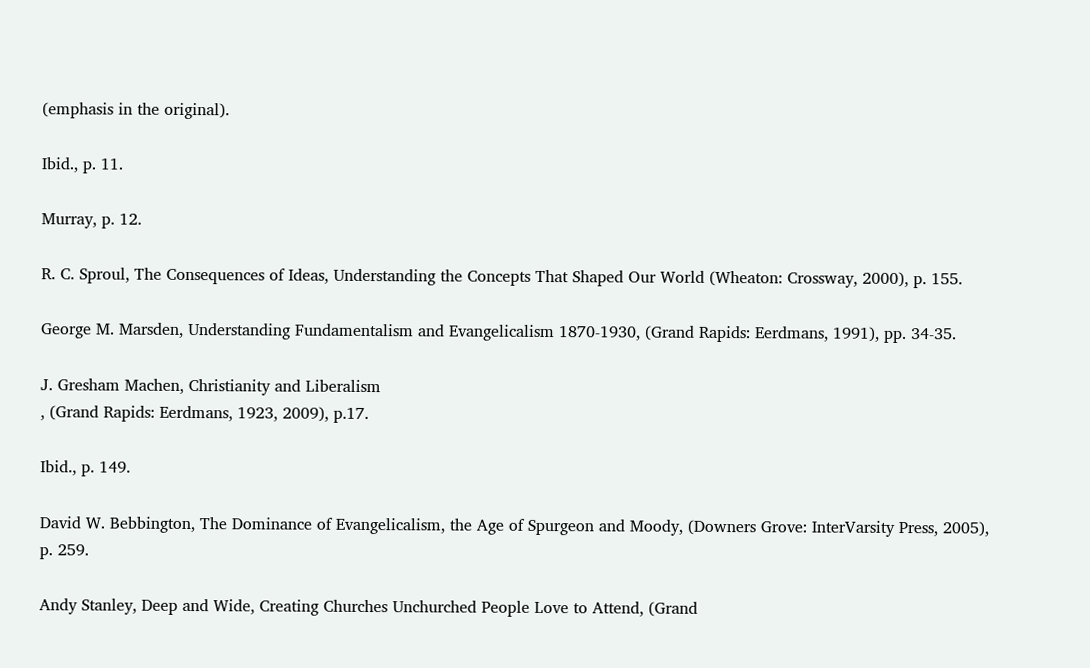(emphasis in the original).

Ibid., p. 11.

Murray, p. 12.

R. C. Sproul, The Consequences of Ideas, Understanding the Concepts That Shaped Our World (Wheaton: Crossway, 2000), p. 155.

George M. Marsden, Understanding Fundamentalism and Evangelicalism 1870-1930, (Grand Rapids: Eerdmans, 1991), pp. 34-35.

J. Gresham Machen, Christianity and Liberalism
, (Grand Rapids: Eerdmans, 1923, 2009), p.17.

Ibid., p. 149.

David W. Bebbington, The Dominance of Evangelicalism, the Age of Spurgeon and Moody, (Downers Grove: InterVarsity Press, 2005), p. 259.

Andy Stanley, Deep and Wide, Creating Churches Unchurched People Love to Attend, (Grand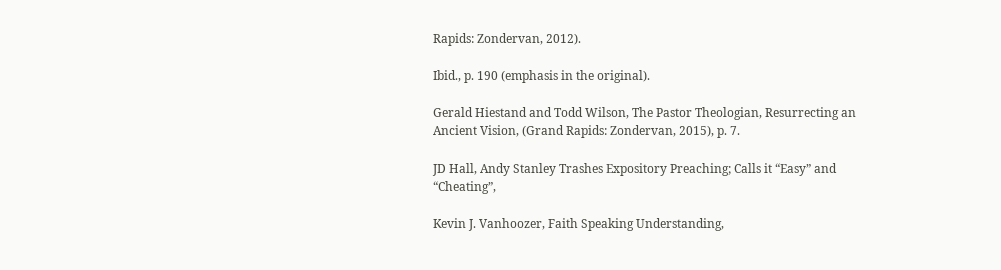Rapids: Zondervan, 2012).

Ibid., p. 190 (emphasis in the original).

Gerald Hiestand and Todd Wilson, The Pastor Theologian, Resurrecting an Ancient Vision, (Grand Rapids: Zondervan, 2015), p. 7.

JD Hall, Andy Stanley Trashes Expository Preaching; Calls it “Easy” and “Cheating”,

Kevin J. Vanhoozer, Faith Speaking Understanding,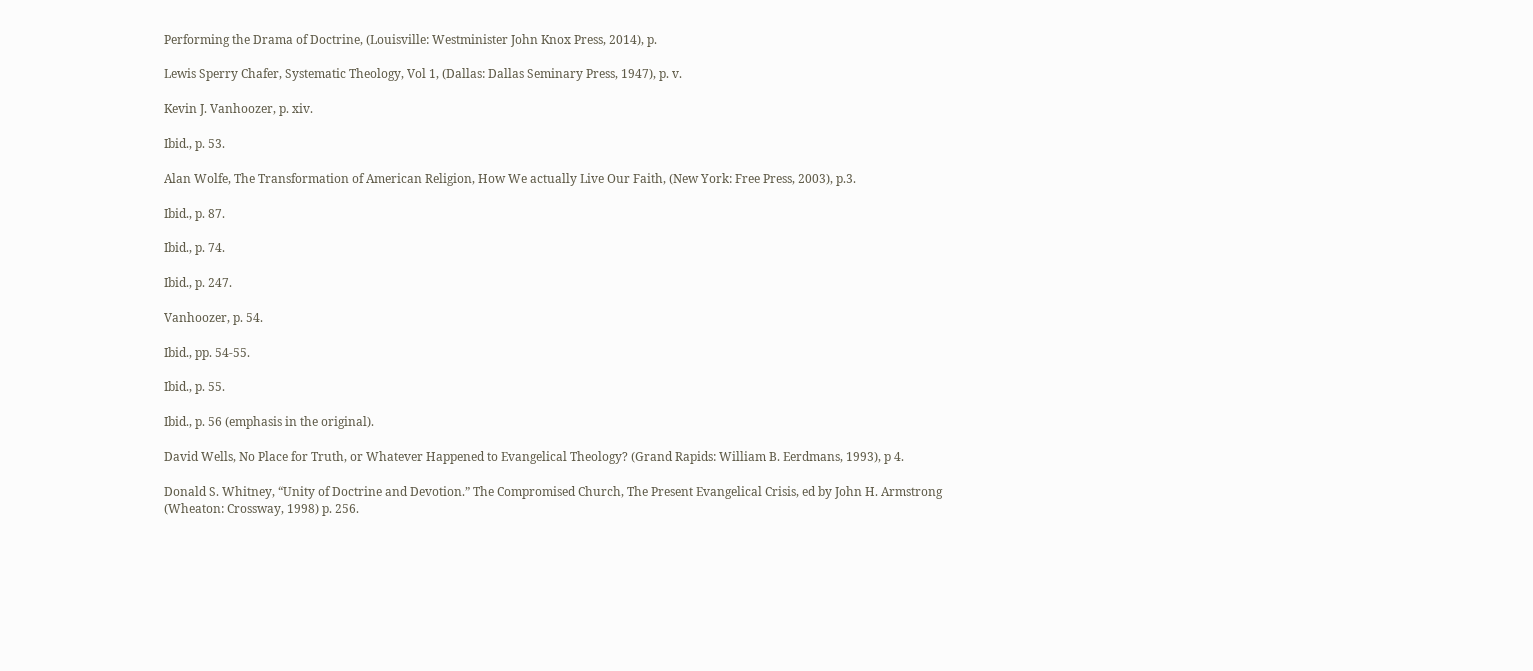Performing the Drama of Doctrine, (Louisville: Westminister John Knox Press, 2014), p.

Lewis Sperry Chafer, Systematic Theology, Vol 1, (Dallas: Dallas Seminary Press, 1947), p. v.

Kevin J. Vanhoozer, p. xiv.

Ibid., p. 53.

Alan Wolfe, The Transformation of American Religion, How We actually Live Our Faith, (New York: Free Press, 2003), p.3.

Ibid., p. 87.

Ibid., p. 74.

Ibid., p. 247.

Vanhoozer, p. 54.

Ibid., pp. 54-55.

Ibid., p. 55.

Ibid., p. 56 (emphasis in the original).

David Wells, No Place for Truth, or Whatever Happened to Evangelical Theology? (Grand Rapids: William B. Eerdmans, 1993), p 4.

Donald S. Whitney, “Unity of Doctrine and Devotion.” The Compromised Church, The Present Evangelical Crisis, ed by John H. Armstrong
(Wheaton: Crossway, 1998) p. 256.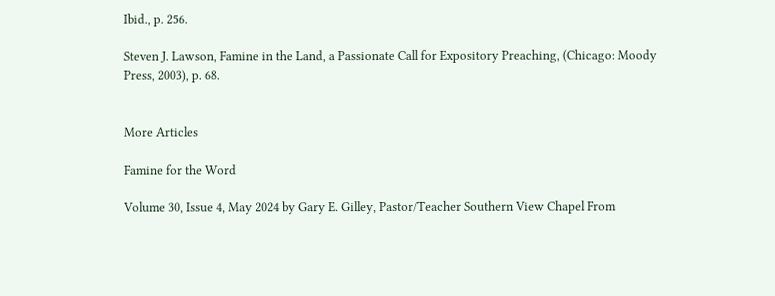Ibid., p. 256.

Steven J. Lawson, Famine in the Land, a Passionate Call for Expository Preaching, (Chicago: Moody Press, 2003), p. 68.


More Articles

Famine for the Word

Volume 30, Issue 4, May 2024 by Gary E. Gilley, Pastor/Teacher Southern View Chapel From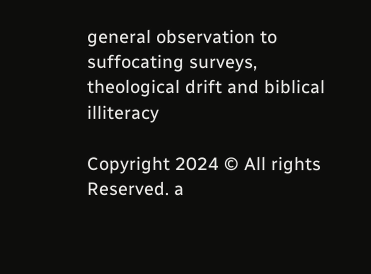general observation to suffocating surveys, theological drift and biblical illiteracy

Copyright 2024 © All rights Reserved. a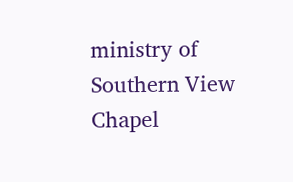ministry of Southern View Chapel